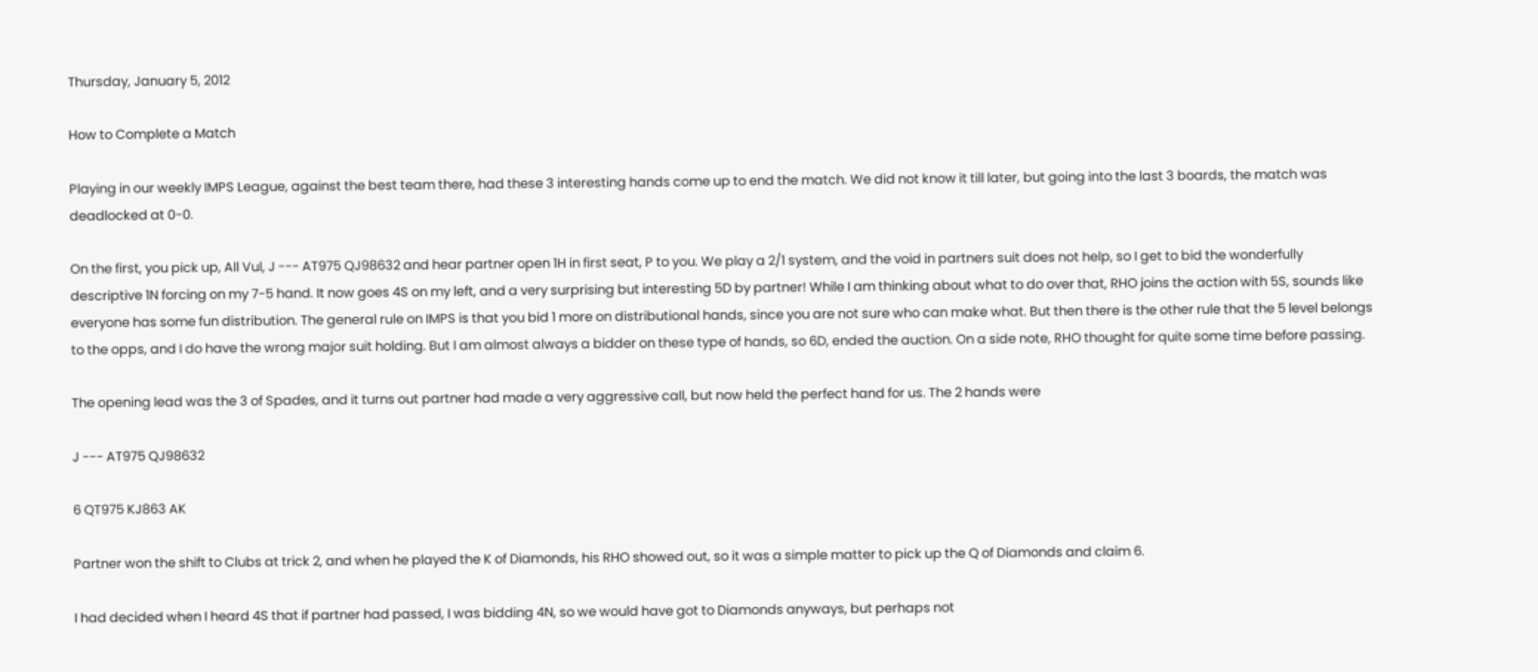Thursday, January 5, 2012

How to Complete a Match

Playing in our weekly IMPS League, against the best team there, had these 3 interesting hands come up to end the match. We did not know it till later, but going into the last 3 boards, the match was deadlocked at 0-0.

On the first, you pick up, All Vul, J --- AT975 QJ98632 and hear partner open 1H in first seat, P to you. We play a 2/1 system, and the void in partners suit does not help, so I get to bid the wonderfully descriptive 1N forcing on my 7-5 hand. It now goes 4S on my left, and a very surprising but interesting 5D by partner! While I am thinking about what to do over that, RHO joins the action with 5S, sounds like everyone has some fun distribution. The general rule on IMPS is that you bid 1 more on distributional hands, since you are not sure who can make what. But then there is the other rule that the 5 level belongs to the opps, and I do have the wrong major suit holding. But I am almost always a bidder on these type of hands, so 6D, ended the auction. On a side note, RHO thought for quite some time before passing.

The opening lead was the 3 of Spades, and it turns out partner had made a very aggressive call, but now held the perfect hand for us. The 2 hands were

J --- AT975 QJ98632

6 QT975 KJ863 AK

Partner won the shift to Clubs at trick 2, and when he played the K of Diamonds, his RHO showed out, so it was a simple matter to pick up the Q of Diamonds and claim 6.

I had decided when I heard 4S that if partner had passed, I was bidding 4N, so we would have got to Diamonds anyways, but perhaps not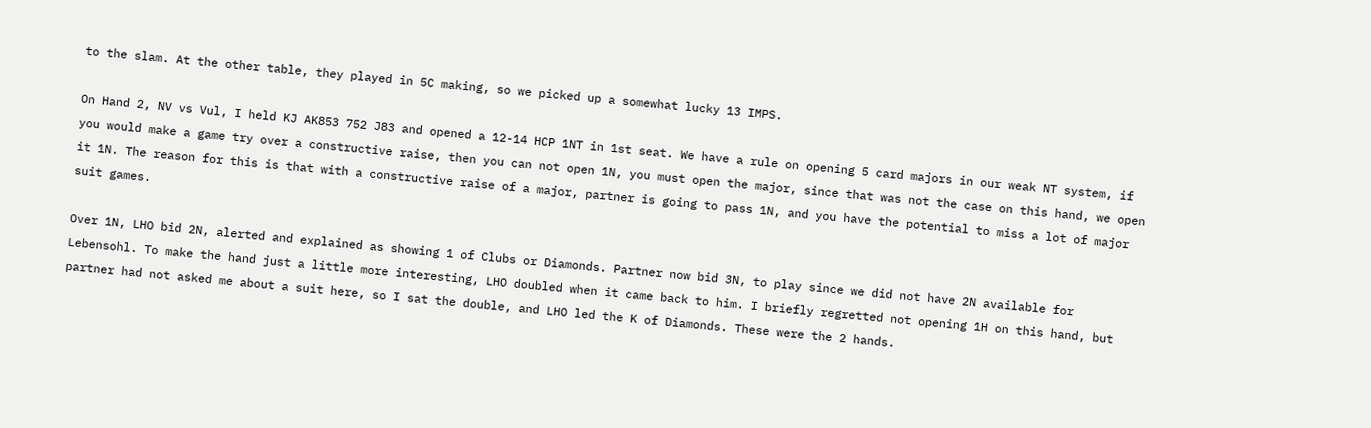to the slam. At the other table, they played in 5C making, so we picked up a somewhat lucky 13 IMPS.

On Hand 2, NV vs Vul, I held KJ AK853 752 J83 and opened a 12-14 HCP 1NT in 1st seat. We have a rule on opening 5 card majors in our weak NT system, if you would make a game try over a constructive raise, then you can not open 1N, you must open the major, since that was not the case on this hand, we open it 1N. The reason for this is that with a constructive raise of a major, partner is going to pass 1N, and you have the potential to miss a lot of major suit games.

Over 1N, LHO bid 2N, alerted and explained as showing 1 of Clubs or Diamonds. Partner now bid 3N, to play since we did not have 2N available for Lebensohl. To make the hand just a little more interesting, LHO doubled when it came back to him. I briefly regretted not opening 1H on this hand, but partner had not asked me about a suit here, so I sat the double, and LHO led the K of Diamonds. These were the 2 hands.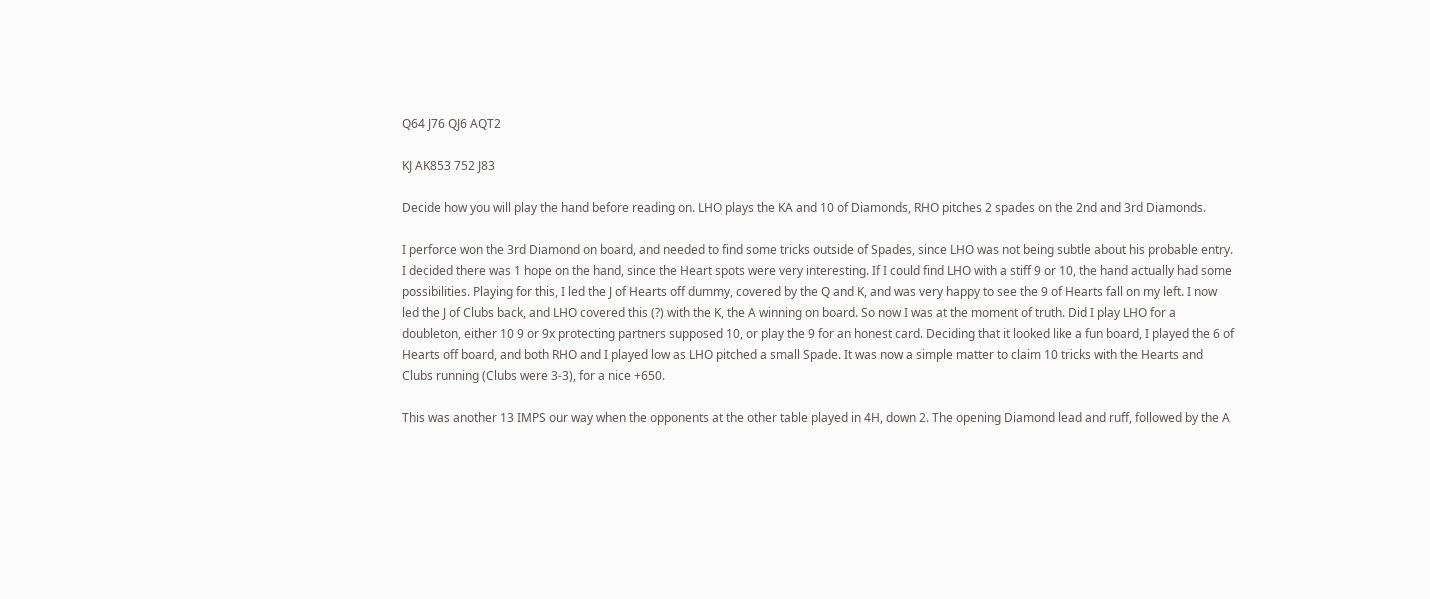Q64 J76 QJ6 AQT2

KJ AK853 752 J83

Decide how you will play the hand before reading on. LHO plays the KA and 10 of Diamonds, RHO pitches 2 spades on the 2nd and 3rd Diamonds.

I perforce won the 3rd Diamond on board, and needed to find some tricks outside of Spades, since LHO was not being subtle about his probable entry. I decided there was 1 hope on the hand, since the Heart spots were very interesting. If I could find LHO with a stiff 9 or 10, the hand actually had some possibilities. Playing for this, I led the J of Hearts off dummy, covered by the Q and K, and was very happy to see the 9 of Hearts fall on my left. I now led the J of Clubs back, and LHO covered this (?) with the K, the A winning on board. So now I was at the moment of truth. Did I play LHO for a doubleton, either 10 9 or 9x protecting partners supposed 10, or play the 9 for an honest card. Deciding that it looked like a fun board, I played the 6 of Hearts off board, and both RHO and I played low as LHO pitched a small Spade. It was now a simple matter to claim 10 tricks with the Hearts and Clubs running (Clubs were 3-3), for a nice +650.

This was another 13 IMPS our way when the opponents at the other table played in 4H, down 2. The opening Diamond lead and ruff, followed by the A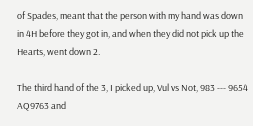of Spades, meant that the person with my hand was down in 4H before they got in, and when they did not pick up the Hearts, went down 2.

The third hand of the 3, I picked up, Vul vs Not, 983 --- 9654 AQ9763 and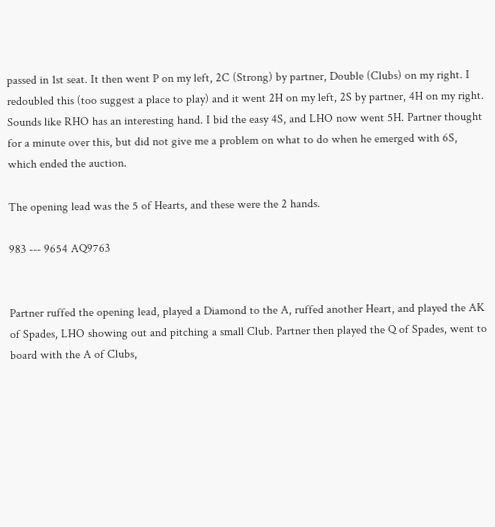passed in 1st seat. It then went P on my left, 2C (Strong) by partner, Double (Clubs) on my right. I redoubled this (too suggest a place to play) and it went 2H on my left, 2S by partner, 4H on my right. Sounds like RHO has an interesting hand. I bid the easy 4S, and LHO now went 5H. Partner thought for a minute over this, but did not give me a problem on what to do when he emerged with 6S, which ended the auction.

The opening lead was the 5 of Hearts, and these were the 2 hands.

983 --- 9654 AQ9763


Partner ruffed the opening lead, played a Diamond to the A, ruffed another Heart, and played the AK of Spades, LHO showing out and pitching a small Club. Partner then played the Q of Spades, went to board with the A of Clubs,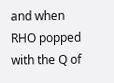and when RHO popped with the Q of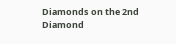Diamonds on the 2nd Diamond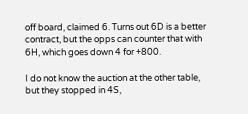off board, claimed 6. Turns out 6D is a better contract, but the opps can counter that with 6H, which goes down 4 for +800.

I do not know the auction at the other table, but they stopped in 4S,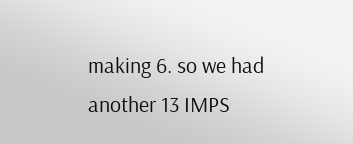making 6. so we had another 13 IMPS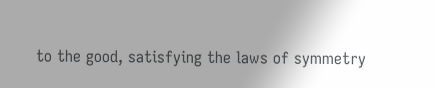to the good, satisfying the laws of symmetry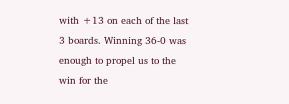with +13 on each of the last 3 boards. Winning 36-0 was enough to propel us to the win for the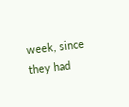week, since they had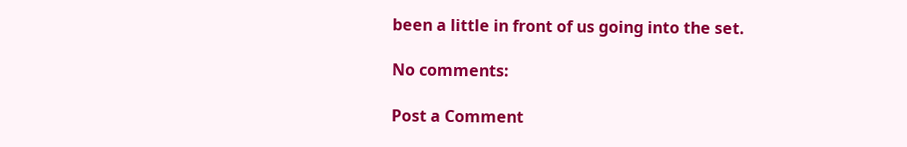been a little in front of us going into the set.

No comments:

Post a Comment